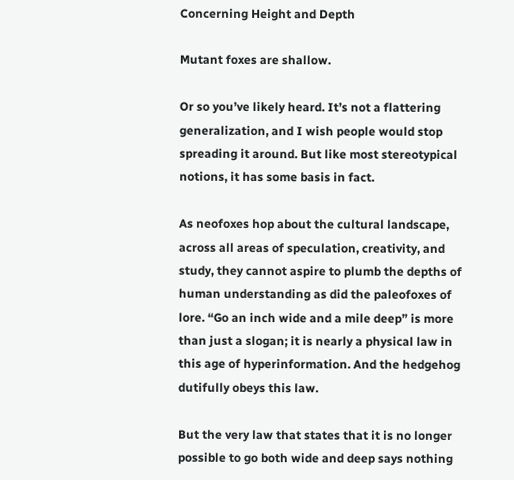Concerning Height and Depth

Mutant foxes are shallow.

Or so you’ve likely heard. It’s not a flattering generalization, and I wish people would stop spreading it around. But like most stereotypical notions, it has some basis in fact.

As neofoxes hop about the cultural landscape, across all areas of speculation, creativity, and study, they cannot aspire to plumb the depths of human understanding as did the paleofoxes of lore. “Go an inch wide and a mile deep” is more than just a slogan; it is nearly a physical law in this age of hyperinformation. And the hedgehog dutifully obeys this law.

But the very law that states that it is no longer possible to go both wide and deep says nothing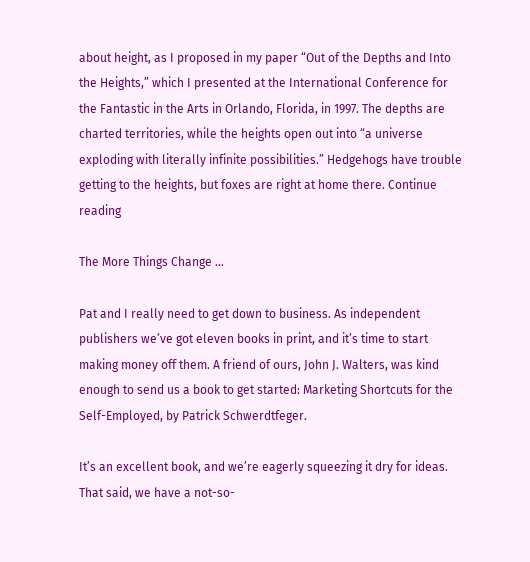about height, as I proposed in my paper “Out of the Depths and Into the Heights,” which I presented at the International Conference for the Fantastic in the Arts in Orlando, Florida, in 1997. The depths are charted territories, while the heights open out into “a universe exploding with literally infinite possibilities.” Hedgehogs have trouble getting to the heights, but foxes are right at home there. Continue reading

The More Things Change …

Pat and I really need to get down to business. As independent publishers we’ve got eleven books in print, and it’s time to start making money off them. A friend of ours, John J. Walters, was kind enough to send us a book to get started: Marketing Shortcuts for the Self-Employed, by Patrick Schwerdtfeger.

It’s an excellent book, and we’re eagerly squeezing it dry for ideas. That said, we have a not-so-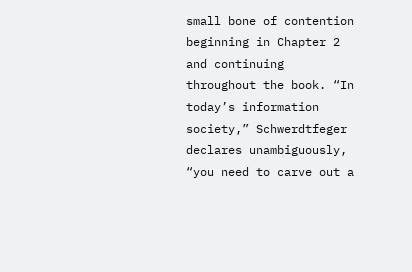small bone of contention beginning in Chapter 2 and continuing throughout the book. “In today’s information society,” Schwerdtfeger declares unambiguously, “you need to carve out a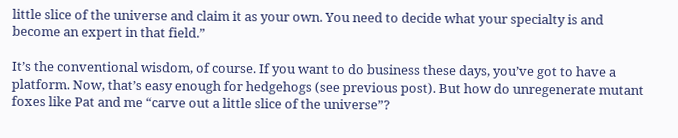little slice of the universe and claim it as your own. You need to decide what your specialty is and become an expert in that field.”

It’s the conventional wisdom, of course. If you want to do business these days, you’ve got to have a platform. Now, that’s easy enough for hedgehogs (see previous post). But how do unregenerate mutant foxes like Pat and me “carve out a little slice of the universe”?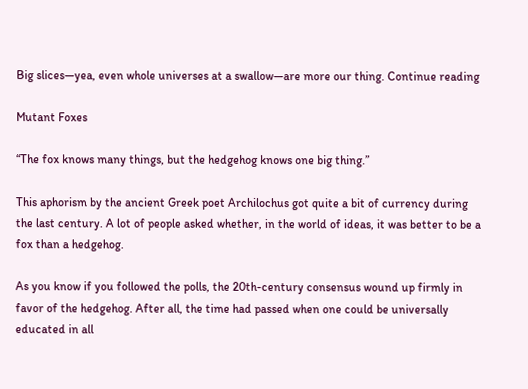Big slices—yea, even whole universes at a swallow—are more our thing. Continue reading

Mutant Foxes

“The fox knows many things, but the hedgehog knows one big thing.”

This aphorism by the ancient Greek poet Archilochus got quite a bit of currency during the last century. A lot of people asked whether, in the world of ideas, it was better to be a fox than a hedgehog.

As you know if you followed the polls, the 20th-century consensus wound up firmly in favor of the hedgehog. After all, the time had passed when one could be universally educated in all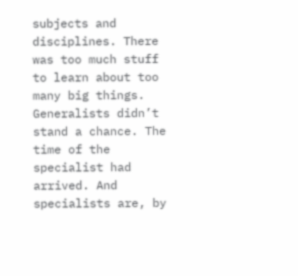subjects and disciplines. There was too much stuff to learn about too many big things. Generalists didn’t stand a chance. The time of the specialist had arrived. And specialists are, by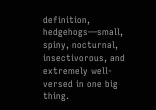definition, hedgehogs—small, spiny, nocturnal, insectivorous, and extremely well-versed in one big thing.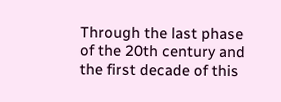Through the last phase of the 20th century and the first decade of this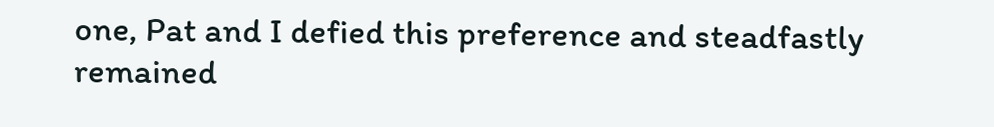one, Pat and I defied this preference and steadfastly remained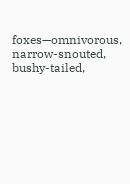foxes—omnivorous, narrow-snouted, bushy-tailed,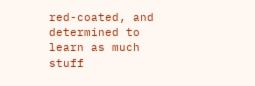red-coated, and determined to learn as much stuff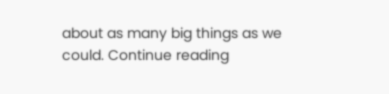about as many big things as we could. Continue reading